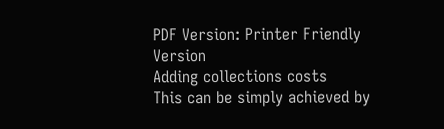PDF Version: Printer Friendly Version
Adding collections costs
This can be simply achieved by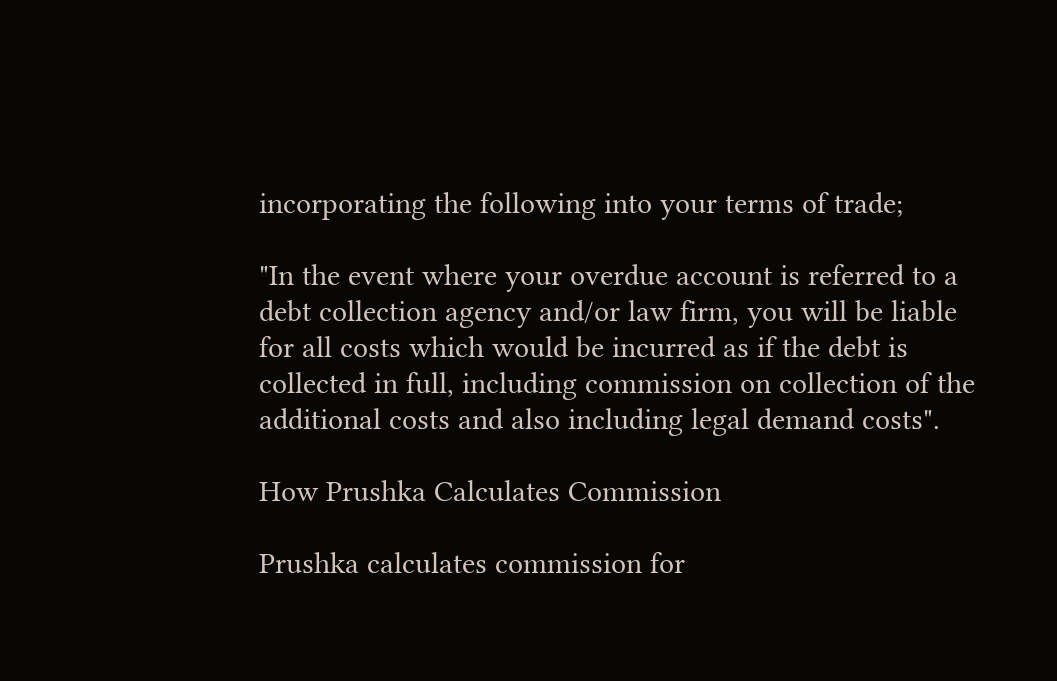incorporating the following into your terms of trade;

"In the event where your overdue account is referred to a debt collection agency and/or law firm, you will be liable for all costs which would be incurred as if the debt is collected in full, including commission on collection of the additional costs and also including legal demand costs".

How Prushka Calculates Commission

Prushka calculates commission for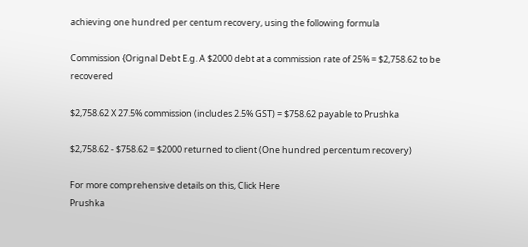achieving one hundred per centum recovery, using the following formula

Commission {Orignal Debt E.g. A $2000 debt at a commission rate of 25% = $2,758.62 to be recovered

$2,758.62 X 27.5% commission (includes 2.5% GST) = $758.62 payable to Prushka

$2,758.62 - $758.62 = $2000 returned to client (One hundred percentum recovery)

For more comprehensive details on this, Click Here
Prushka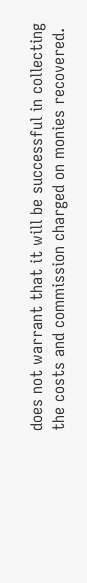does not warrant that it will be successful in collecting the costs and commission charged on monies recovered.